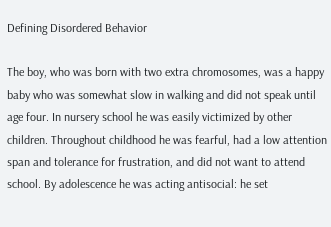Defining Disordered Behavior

The boy, who was born with two extra chromosomes, was a happy baby who was somewhat slow in walking and did not speak until age four. In nursery school he was easily victimized by other children. Throughout childhood he was fearful, had a low attention span and tolerance for frustration, and did not want to attend school. By adolescence he was acting antisocial: he set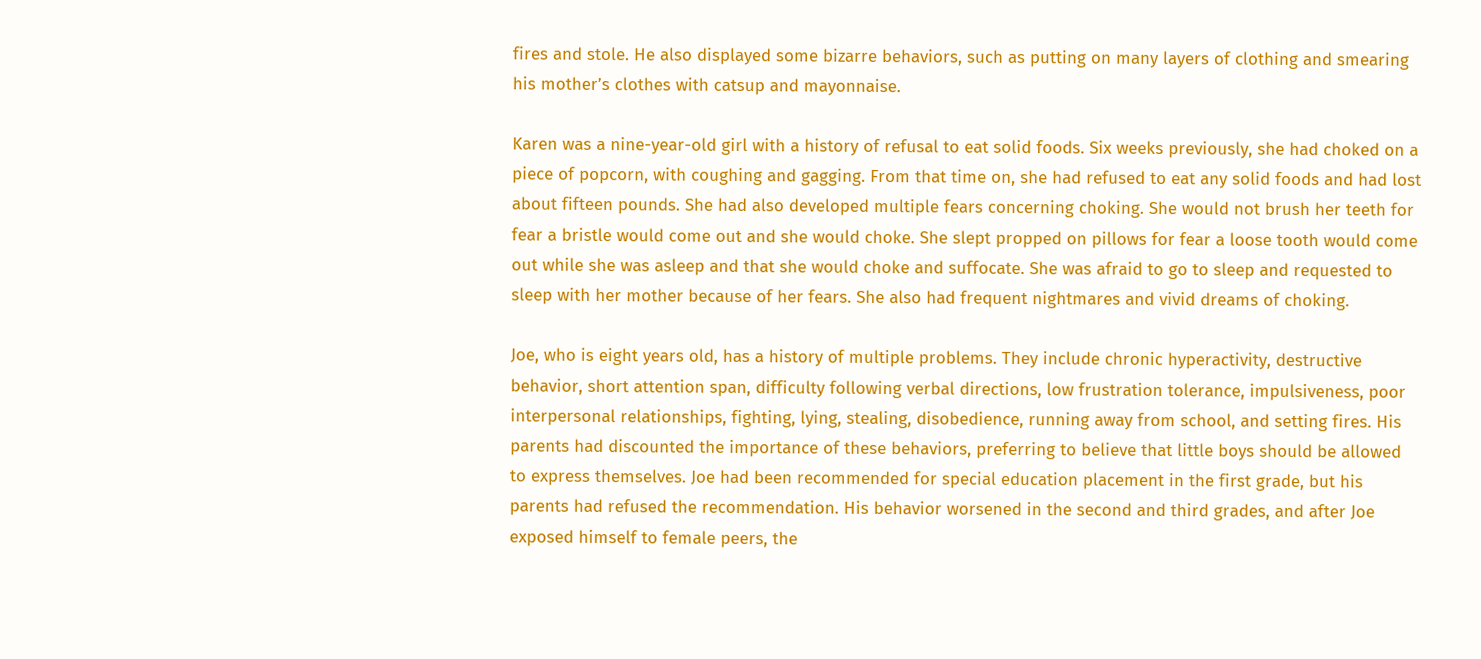fires and stole. He also displayed some bizarre behaviors, such as putting on many layers of clothing and smearing his mother’s clothes with catsup and mayonnaise.

Karen was a nine-year-old girl with a history of refusal to eat solid foods. Six weeks previously, she had choked on a piece of popcorn, with coughing and gagging. From that time on, she had refused to eat any solid foods and had lost about fifteen pounds. She had also developed multiple fears concerning choking. She would not brush her teeth for fear a bristle would come out and she would choke. She slept propped on pillows for fear a loose tooth would come out while she was asleep and that she would choke and suffocate. She was afraid to go to sleep and requested to sleep with her mother because of her fears. She also had frequent nightmares and vivid dreams of choking.

Joe, who is eight years old, has a history of multiple problems. They include chronic hyperactivity, destructive behavior, short attention span, difficulty following verbal directions, low frustration tolerance, impulsiveness, poor interpersonal relationships, fighting, lying, stealing, disobedience, running away from school, and setting fires. His parents had discounted the importance of these behaviors, preferring to believe that little boys should be allowed to express themselves. Joe had been recommended for special education placement in the first grade, but his parents had refused the recommendation. His behavior worsened in the second and third grades, and after Joe exposed himself to female peers, the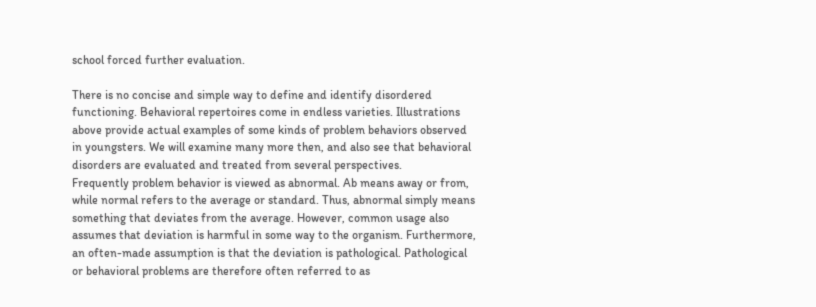school forced further evaluation.

There is no concise and simple way to define and identify disordered functioning. Behavioral repertoires come in endless varieties. Illustrations above provide actual examples of some kinds of problem behaviors observed in youngsters. We will examine many more then, and also see that behavioral disorders are evaluated and treated from several perspectives.
Frequently problem behavior is viewed as abnormal. Ab means away or from, while normal refers to the average or standard. Thus, abnormal simply means something that deviates from the average. However, common usage also assumes that deviation is harmful in some way to the organism. Furthermore, an often-made assumption is that the deviation is pathological. Pathological or behavioral problems are therefore often referred to as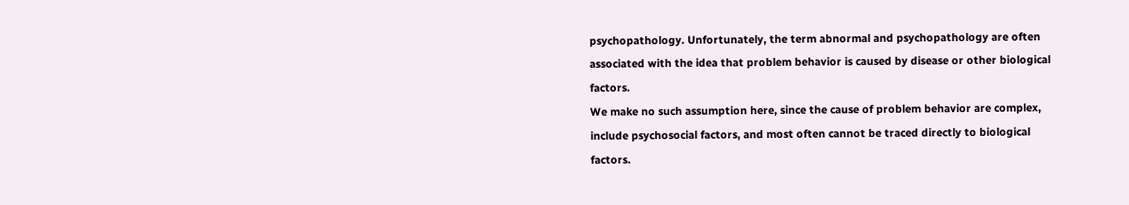psychopathology. Unfortunately, the term abnormal and psychopathology are often associated with the idea that problem behavior is caused by disease or other biological factors.
We make no such assumption here, since the cause of problem behavior are complex, include psychosocial factors, and most often cannot be traced directly to biological factors.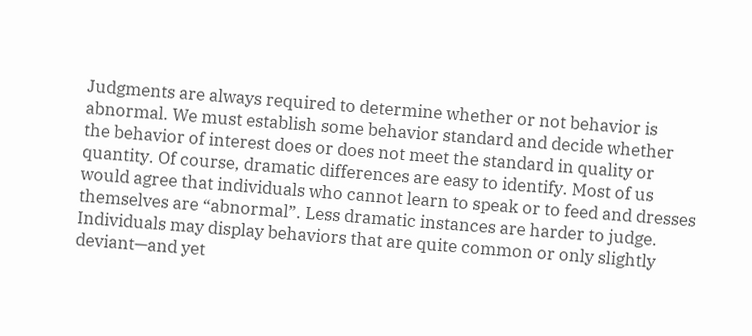Judgments are always required to determine whether or not behavior is abnormal. We must establish some behavior standard and decide whether the behavior of interest does or does not meet the standard in quality or quantity. Of course, dramatic differences are easy to identify. Most of us would agree that individuals who cannot learn to speak or to feed and dresses themselves are “abnormal”. Less dramatic instances are harder to judge. Individuals may display behaviors that are quite common or only slightly deviant—and yet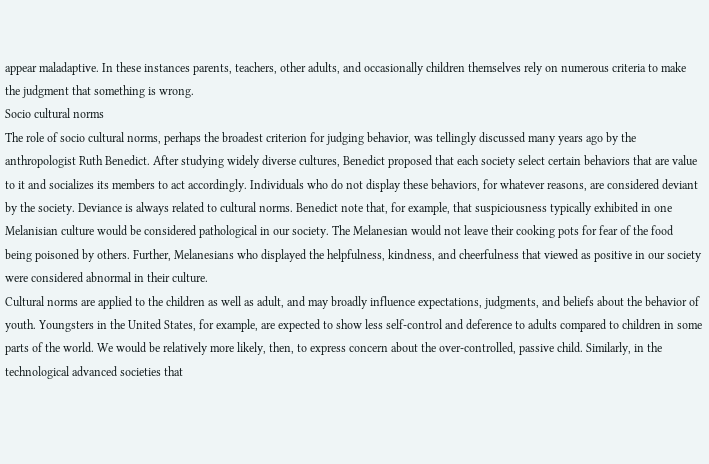appear maladaptive. In these instances parents, teachers, other adults, and occasionally children themselves rely on numerous criteria to make the judgment that something is wrong.
Socio cultural norms
The role of socio cultural norms, perhaps the broadest criterion for judging behavior, was tellingly discussed many years ago by the anthropologist Ruth Benedict. After studying widely diverse cultures, Benedict proposed that each society select certain behaviors that are value to it and socializes its members to act accordingly. Individuals who do not display these behaviors, for whatever reasons, are considered deviant by the society. Deviance is always related to cultural norms. Benedict note that, for example, that suspiciousness typically exhibited in one Melanisian culture would be considered pathological in our society. The Melanesian would not leave their cooking pots for fear of the food being poisoned by others. Further, Melanesians who displayed the helpfulness, kindness, and cheerfulness that viewed as positive in our society were considered abnormal in their culture.
Cultural norms are applied to the children as well as adult, and may broadly influence expectations, judgments, and beliefs about the behavior of youth. Youngsters in the United States, for example, are expected to show less self-control and deference to adults compared to children in some parts of the world. We would be relatively more likely, then, to express concern about the over-controlled, passive child. Similarly, in the technological advanced societies that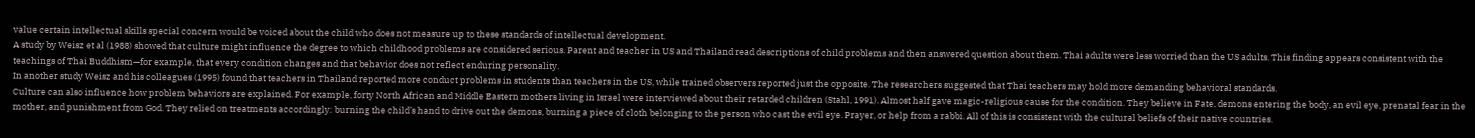value certain intellectual skills special concern would be voiced about the child who does not measure up to these standards of intellectual development.
A study by Weisz et al (1988) showed that culture might influence the degree to which childhood problems are considered serious. Parent and teacher in US and Thailand read descriptions of child problems and then answered question about them. Thai adults were less worried than the US adults. This finding appears consistent with the teachings of Thai Buddhism—for example, that every condition changes and that behavior does not reflect enduring personality.
In another study Weisz and his colleagues (1995) found that teachers in Thailand reported more conduct problems in students than teachers in the US, while trained observers reported just the opposite. The researchers suggested that Thai teachers may hold more demanding behavioral standards.
Culture can also influence how problem behaviors are explained. For example, forty North African and Middle Eastern mothers living in Israel were interviewed about their retarded children (Stahl, 1991). Almost half gave magic-religious cause for the condition. They believe in Fate, demons entering the body, an evil eye, prenatal fear in the mother, and punishment from God. They relied on treatments accordingly: burning the child’s hand to drive out the demons, burning a piece of cloth belonging to the person who cast the evil eye. Prayer, or help from a rabbi. All of this is consistent with the cultural beliefs of their native countries.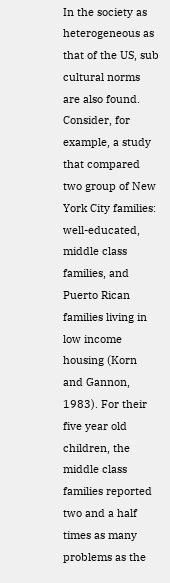In the society as heterogeneous as that of the US, sub cultural norms are also found. Consider, for example, a study that compared two group of New York City families: well-educated, middle class families, and Puerto Rican families living in low income housing (Korn and Gannon, 1983). For their five year old children, the middle class families reported two and a half times as many problems as the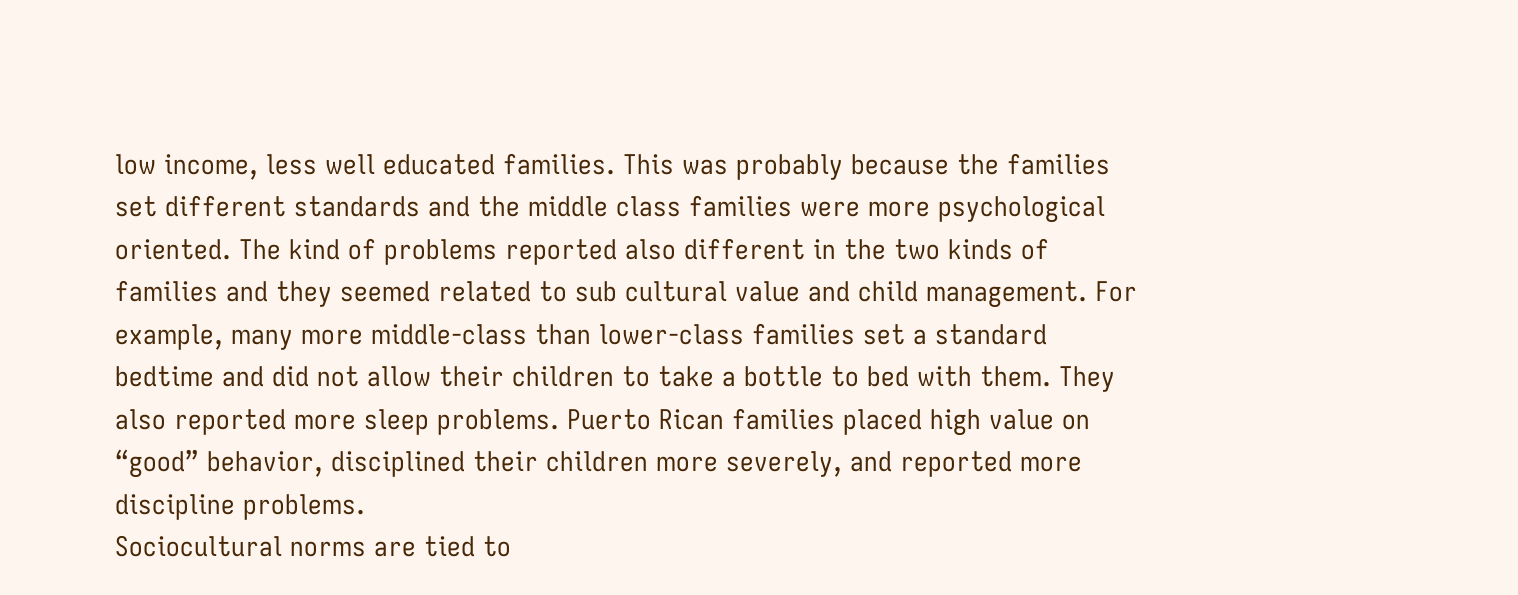low income, less well educated families. This was probably because the families set different standards and the middle class families were more psychological oriented. The kind of problems reported also different in the two kinds of families and they seemed related to sub cultural value and child management. For example, many more middle-class than lower-class families set a standard bedtime and did not allow their children to take a bottle to bed with them. They also reported more sleep problems. Puerto Rican families placed high value on “good” behavior, disciplined their children more severely, and reported more discipline problems.
Sociocultural norms are tied to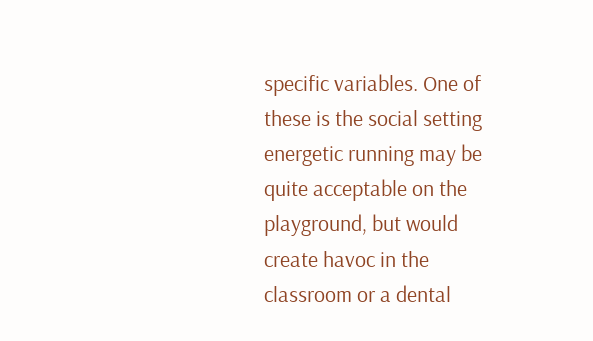specific variables. One of these is the social setting energetic running may be quite acceptable on the playground, but would create havoc in the classroom or a dental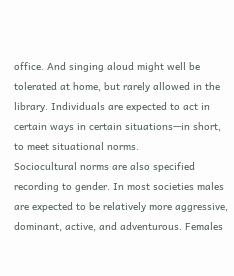office. And singing aloud might well be tolerated at home, but rarely allowed in the library. Individuals are expected to act in certain ways in certain situations—in short, to meet situational norms.
Sociocultural norms are also specified recording to gender. In most societies males are expected to be relatively more aggressive, dominant, active, and adventurous. Females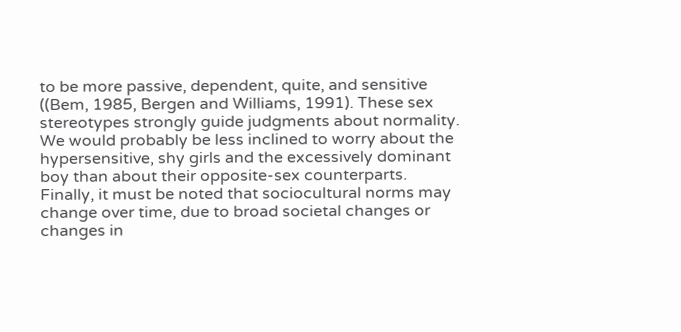to be more passive, dependent, quite, and sensitive ((Bem, 1985, Bergen and Williams, 1991). These sex stereotypes strongly guide judgments about normality. We would probably be less inclined to worry about the hypersensitive, shy girls and the excessively dominant boy than about their opposite-sex counterparts.
Finally, it must be noted that sociocultural norms may change over time, due to broad societal changes or changes in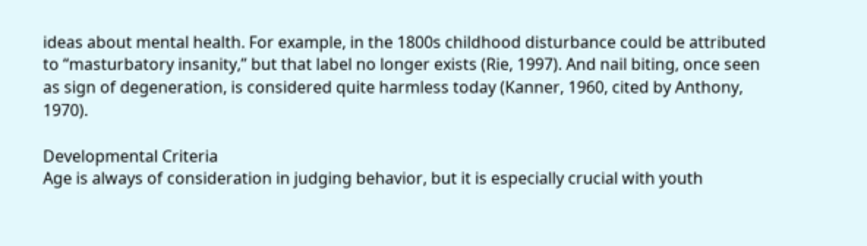ideas about mental health. For example, in the 1800s childhood disturbance could be attributed to “masturbatory insanity,” but that label no longer exists (Rie, 1997). And nail biting, once seen as sign of degeneration, is considered quite harmless today (Kanner, 1960, cited by Anthony, 1970).

Developmental Criteria
Age is always of consideration in judging behavior, but it is especially crucial with youth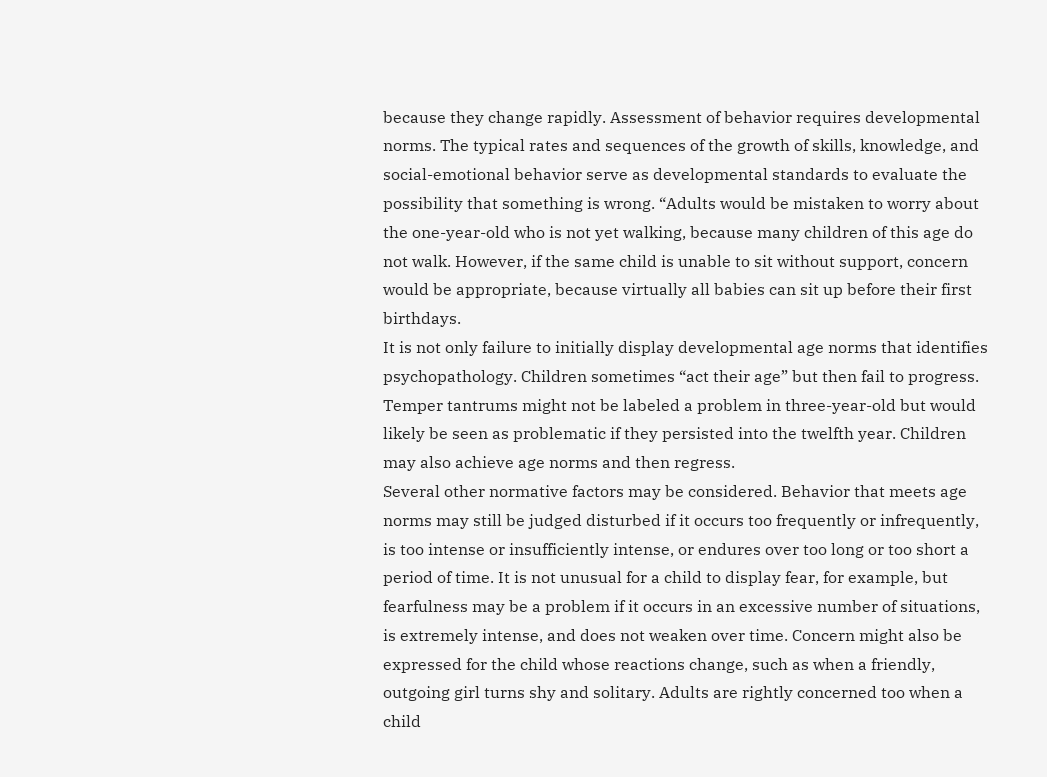because they change rapidly. Assessment of behavior requires developmental norms. The typical rates and sequences of the growth of skills, knowledge, and social-emotional behavior serve as developmental standards to evaluate the possibility that something is wrong. “Adults would be mistaken to worry about the one-year-old who is not yet walking, because many children of this age do not walk. However, if the same child is unable to sit without support, concern would be appropriate, because virtually all babies can sit up before their first birthdays.
It is not only failure to initially display developmental age norms that identifies psychopathology. Children sometimes “act their age” but then fail to progress. Temper tantrums might not be labeled a problem in three-year-old but would likely be seen as problematic if they persisted into the twelfth year. Children may also achieve age norms and then regress.
Several other normative factors may be considered. Behavior that meets age norms may still be judged disturbed if it occurs too frequently or infrequently, is too intense or insufficiently intense, or endures over too long or too short a period of time. It is not unusual for a child to display fear, for example, but fearfulness may be a problem if it occurs in an excessive number of situations, is extremely intense, and does not weaken over time. Concern might also be expressed for the child whose reactions change, such as when a friendly, outgoing girl turns shy and solitary. Adults are rightly concerned too when a child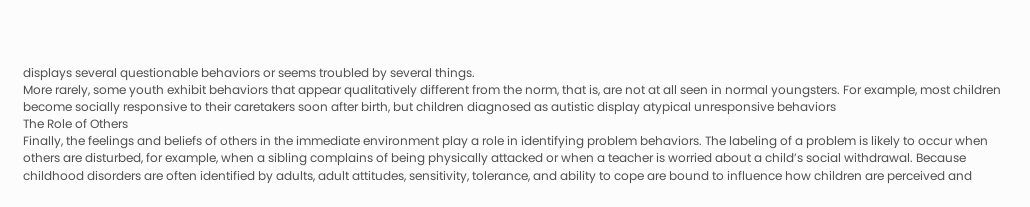displays several questionable behaviors or seems troubled by several things.
More rarely, some youth exhibit behaviors that appear qualitatively different from the norm, that is, are not at all seen in normal youngsters. For example, most children become socially responsive to their caretakers soon after birth, but children diagnosed as autistic display atypical unresponsive behaviors
The Role of Others
Finally, the feelings and beliefs of others in the immediate environment play a role in identifying problem behaviors. The labeling of a problem is likely to occur when others are disturbed, for example, when a sibling complains of being physically attacked or when a teacher is worried about a child’s social withdrawal. Because childhood disorders are often identified by adults, adult attitudes, sensitivity, tolerance, and ability to cope are bound to influence how children are perceived and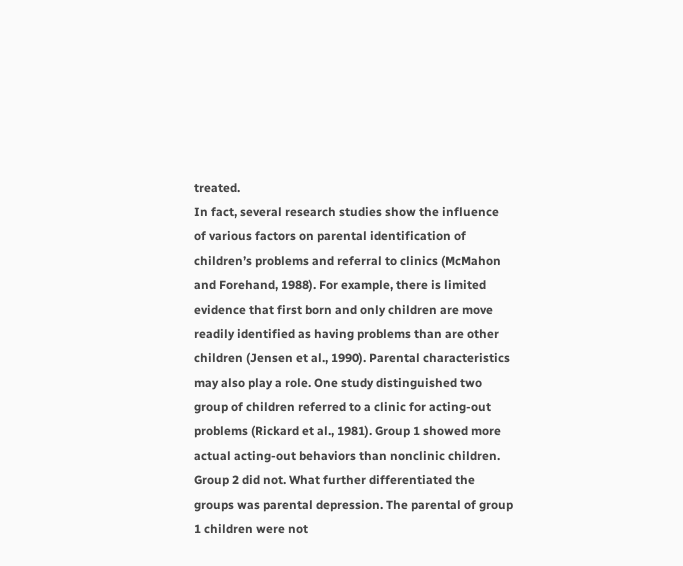treated.
In fact, several research studies show the influence of various factors on parental identification of children’s problems and referral to clinics (McMahon and Forehand, 1988). For example, there is limited evidence that first born and only children are move readily identified as having problems than are other children (Jensen et al., 1990). Parental characteristics may also play a role. One study distinguished two group of children referred to a clinic for acting-out problems (Rickard et al., 1981). Group 1 showed more actual acting-out behaviors than nonclinic children. Group 2 did not. What further differentiated the groups was parental depression. The parental of group 1 children were not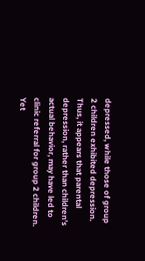depressed, while those of group 2 children exhibited depression. Thus, it appears that parental depression, rather than children’s actual behavior, may have led to clinic referral for group 2 children. Yet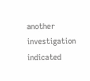another investigation indicated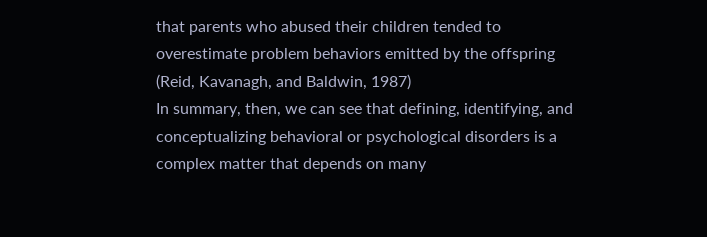that parents who abused their children tended to overestimate problem behaviors emitted by the offspring (Reid, Kavanagh, and Baldwin, 1987)
In summary, then, we can see that defining, identifying, and conceptualizing behavioral or psychological disorders is a complex matter that depends on many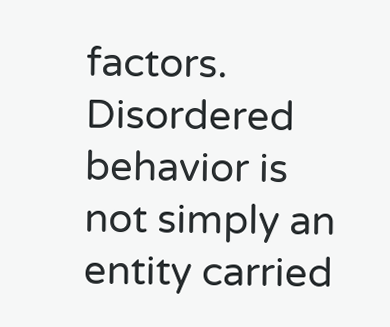factors. Disordered behavior is not simply an entity carried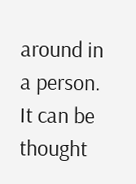around in a person. It can be thought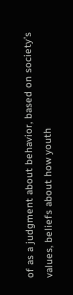of as a judgment about behavior, based on society’s values, beliefs about how youth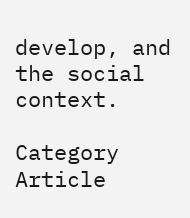develop, and the social context.

Category Article